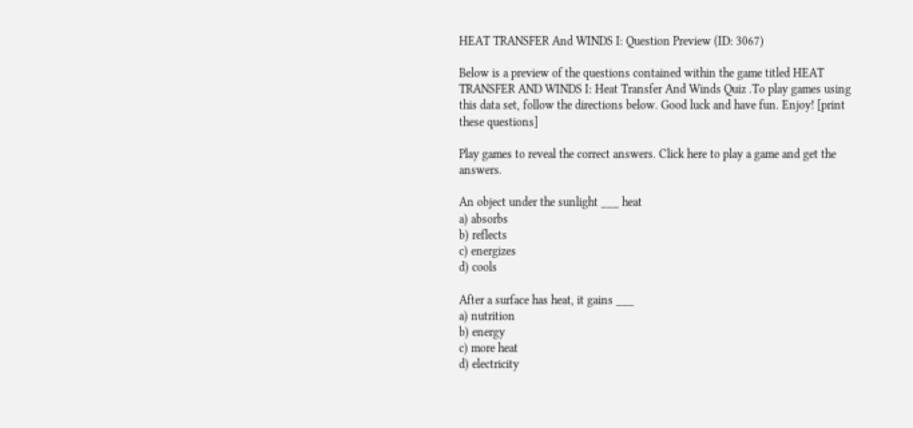HEAT TRANSFER And WINDS I: Question Preview (ID: 3067)

Below is a preview of the questions contained within the game titled HEAT TRANSFER AND WINDS I: Heat Transfer And Winds Quiz .To play games using this data set, follow the directions below. Good luck and have fun. Enjoy! [print these questions]

Play games to reveal the correct answers. Click here to play a game and get the answers.

An object under the sunlight ___ heat
a) absorbs
b) reflects
c) energizes
d) cools

After a surface has heat, it gains ___
a) nutrition
b) energy
c) more heat
d) electricity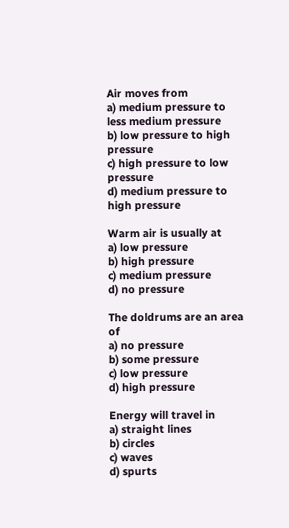Air moves from
a) medium pressure to less medium pressure
b) low pressure to high pressure
c) high pressure to low pressure
d) medium pressure to high pressure

Warm air is usually at
a) low pressure
b) high pressure
c) medium pressure
d) no pressure

The doldrums are an area of
a) no pressure
b) some pressure
c) low pressure
d) high pressure

Energy will travel in
a) straight lines
b) circles
c) waves
d) spurts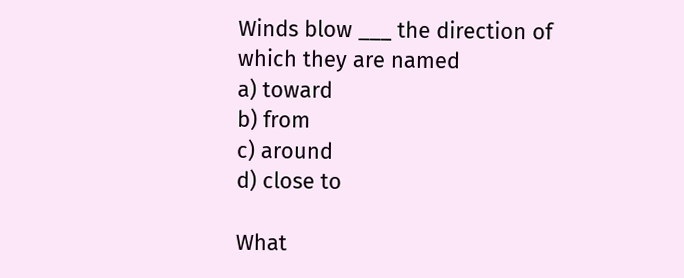Winds blow ___ the direction of which they are named
a) toward
b) from
c) around
d) close to

What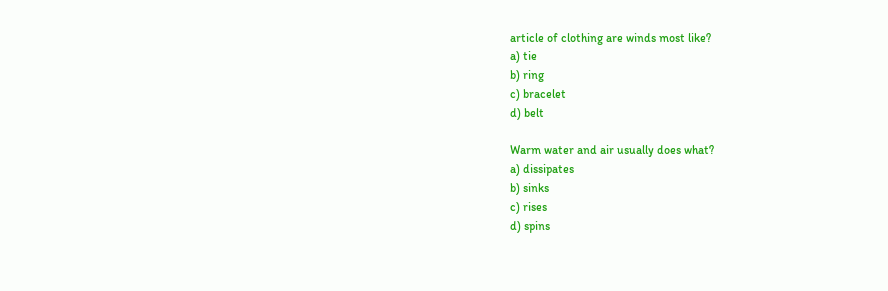article of clothing are winds most like?
a) tie
b) ring
c) bracelet
d) belt

Warm water and air usually does what?
a) dissipates
b) sinks
c) rises
d) spins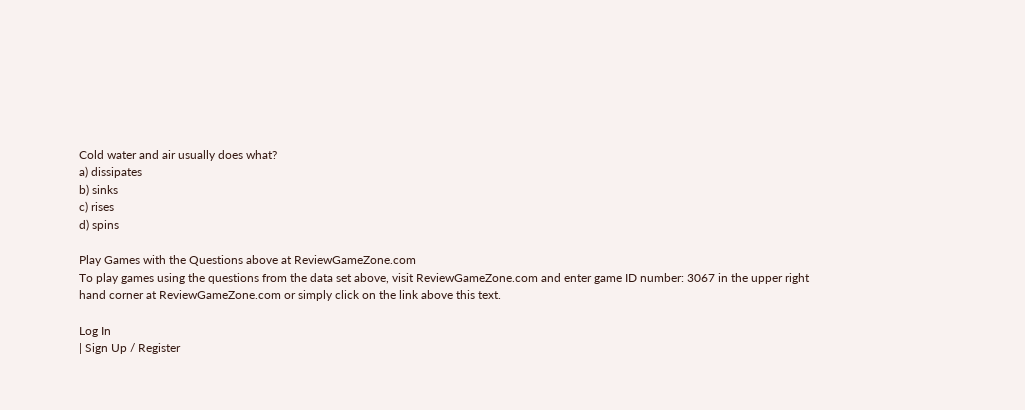Cold water and air usually does what?
a) dissipates
b) sinks
c) rises
d) spins

Play Games with the Questions above at ReviewGameZone.com
To play games using the questions from the data set above, visit ReviewGameZone.com and enter game ID number: 3067 in the upper right hand corner at ReviewGameZone.com or simply click on the link above this text.

Log In
| Sign Up / Register